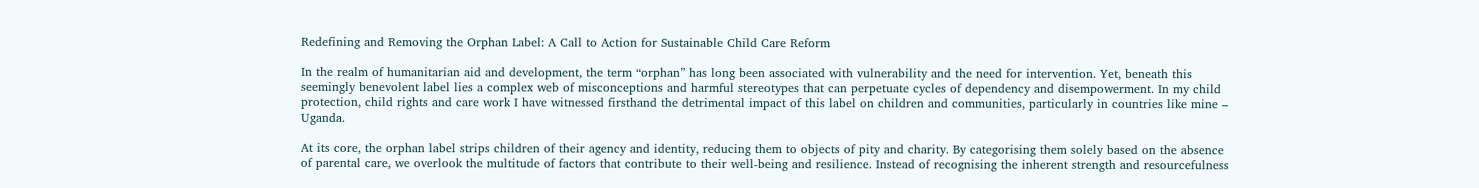Redefining and Removing the Orphan Label: A Call to Action for Sustainable Child Care Reform

In the realm of humanitarian aid and development, the term “orphan” has long been associated with vulnerability and the need for intervention. Yet, beneath this seemingly benevolent label lies a complex web of misconceptions and harmful stereotypes that can perpetuate cycles of dependency and disempowerment. In my child protection, child rights and care work I have witnessed firsthand the detrimental impact of this label on children and communities, particularly in countries like mine –  Uganda.

At its core, the orphan label strips children of their agency and identity, reducing them to objects of pity and charity. By categorising them solely based on the absence of parental care, we overlook the multitude of factors that contribute to their well-being and resilience. Instead of recognising the inherent strength and resourcefulness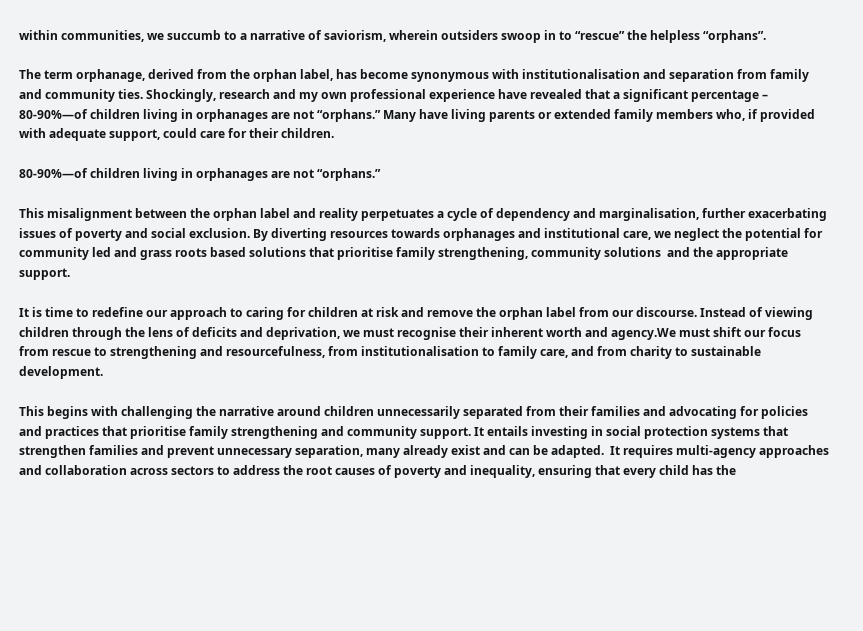within communities, we succumb to a narrative of saviorism, wherein outsiders swoop in to “rescue” the helpless “orphans”.

The term orphanage, derived from the orphan label, has become synonymous with institutionalisation and separation from family and community ties. Shockingly, research and my own professional experience have revealed that a significant percentage – 80-90%—of children living in orphanages are not “orphans.” Many have living parents or extended family members who, if provided with adequate support, could care for their children.

80-90%—of children living in orphanages are not “orphans.”

This misalignment between the orphan label and reality perpetuates a cycle of dependency and marginalisation, further exacerbating issues of poverty and social exclusion. By diverting resources towards orphanages and institutional care, we neglect the potential for community led and grass roots based solutions that prioritise family strengthening, community solutions  and the appropriate support.

It is time to redefine our approach to caring for children at risk and remove the orphan label from our discourse. Instead of viewing children through the lens of deficits and deprivation, we must recognise their inherent worth and agency.We must shift our focus from rescue to strengthening and resourcefulness, from institutionalisation to family care, and from charity to sustainable development.

This begins with challenging the narrative around children unnecessarily separated from their families and advocating for policies and practices that prioritise family strengthening and community support. It entails investing in social protection systems that strengthen families and prevent unnecessary separation, many already exist and can be adapted.  It requires multi-agency approaches and collaboration across sectors to address the root causes of poverty and inequality, ensuring that every child has the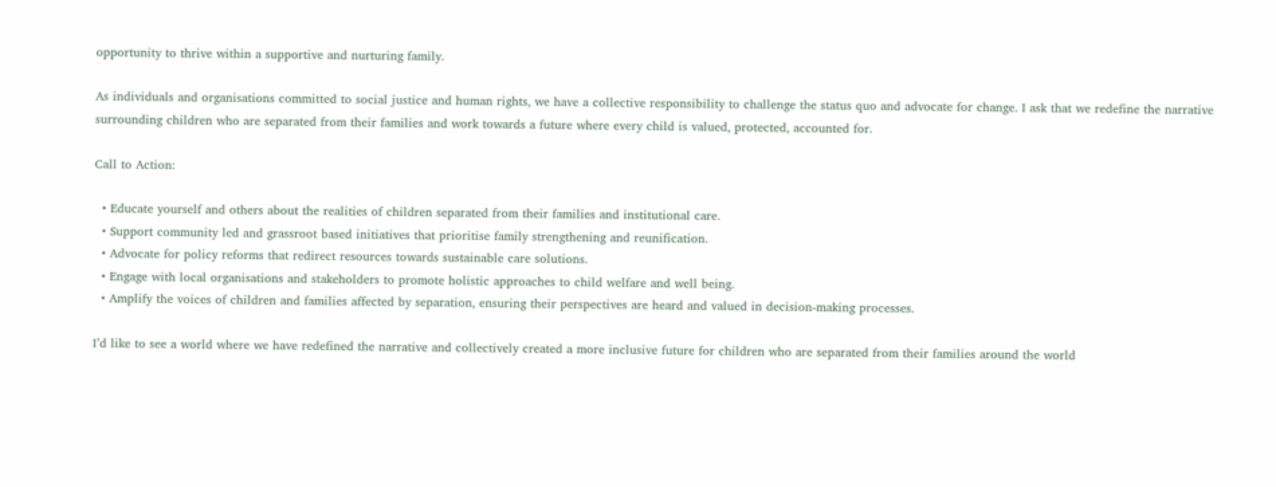opportunity to thrive within a supportive and nurturing family.

As individuals and organisations committed to social justice and human rights, we have a collective responsibility to challenge the status quo and advocate for change. I ask that we redefine the narrative surrounding children who are separated from their families and work towards a future where every child is valued, protected, accounted for.

Call to Action:

  • Educate yourself and others about the realities of children separated from their families and institutional care.
  • Support community led and grassroot based initiatives that prioritise family strengthening and reunification.
  • Advocate for policy reforms that redirect resources towards sustainable care solutions.
  • Engage with local organisations and stakeholders to promote holistic approaches to child welfare and well being.
  • Amplify the voices of children and families affected by separation, ensuring their perspectives are heard and valued in decision-making processes.

I’d like to see a world where we have redefined the narrative and collectively created a more inclusive future for children who are separated from their families around the world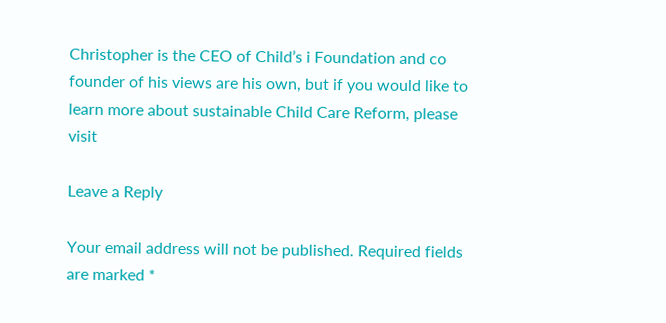Christopher is the CEO of Child’s i Foundation and co founder of his views are his own, but if you would like to learn more about sustainable Child Care Reform, please visit

Leave a Reply

Your email address will not be published. Required fields are marked *